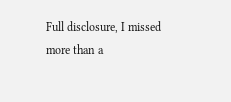Full disclosure, I missed more than a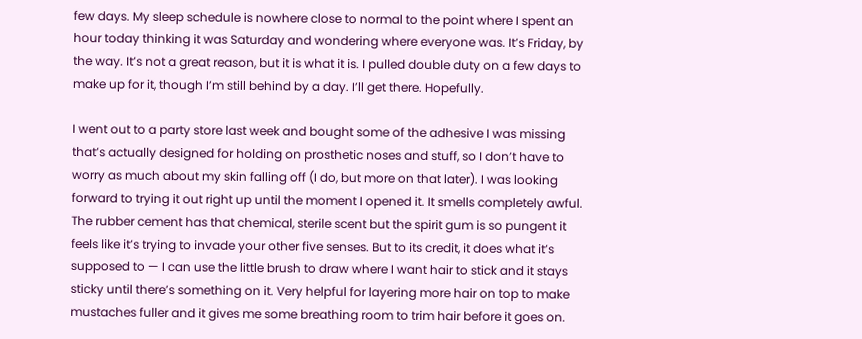few days. My sleep schedule is nowhere close to normal to the point where I spent an hour today thinking it was Saturday and wondering where everyone was. It’s Friday, by the way. It’s not a great reason, but it is what it is. I pulled double duty on a few days to make up for it, though I’m still behind by a day. I’ll get there. Hopefully.

I went out to a party store last week and bought some of the adhesive I was missing that’s actually designed for holding on prosthetic noses and stuff, so I don’t have to worry as much about my skin falling off (I do, but more on that later). I was looking forward to trying it out right up until the moment I opened it. It smells completely awful. The rubber cement has that chemical, sterile scent but the spirit gum is so pungent it feels like it’s trying to invade your other five senses. But to its credit, it does what it’s supposed to — I can use the little brush to draw where I want hair to stick and it stays sticky until there’s something on it. Very helpful for layering more hair on top to make mustaches fuller and it gives me some breathing room to trim hair before it goes on.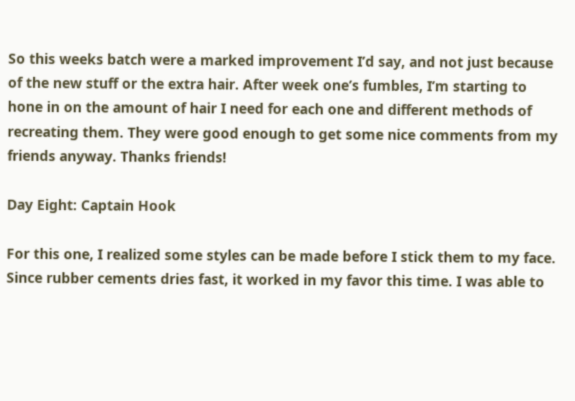So this weeks batch were a marked improvement I’d say, and not just because of the new stuff or the extra hair. After week one’s fumbles, I’m starting to hone in on the amount of hair I need for each one and different methods of recreating them. They were good enough to get some nice comments from my friends anyway. Thanks friends!

Day Eight: Captain Hook

For this one, I realized some styles can be made before I stick them to my face. Since rubber cements dries fast, it worked in my favor this time. I was able to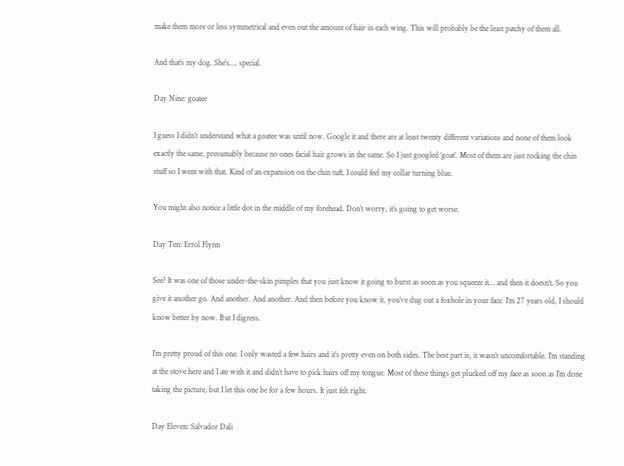make them more or less symmetrical and even out the amount of hair in each wing. This will probably be the least patchy of them all.

And that’s my dog. She’s…. special.

Day Nine: goatee

I guess I didn’t understand what a goatee was until now. Google it and there are at least twenty different variations and none of them look exactly the same, presumably because no ones facial hair grows in the same. So I just googled ‘goat’. Most of them are just rocking the chin stuff so I went with that. Kind of an expansion on the chin tuft. I could feel my collar turning blue.

You might also notice a little dot in the middle of my forehead. Don’t worry, it’s going to get worse.

Day Ten: Errol Flynn

See? It was one of those under-the-skin pimples that you just know it going to burst as soon as you squeeze it… and then it doesn’t. So you give it another go. And another. And another. And then before you know it, you’ve dug out a foxhole in your face. I’m 27 years old, I should know better by now. But I digress.

I’m pretty proud of this one. I only wasted a few hairs and it’s pretty even on both sides. The best part is, it wasn’t uncomfortable. I’m standing at the stove here and I ate with it and didn’t have to pick hairs off my tongue. Most of these things get plucked off my face as soon as I’m done taking the picture, but I let this one be for a few hours. It just felt right.

Day Eleven: Salvador Dali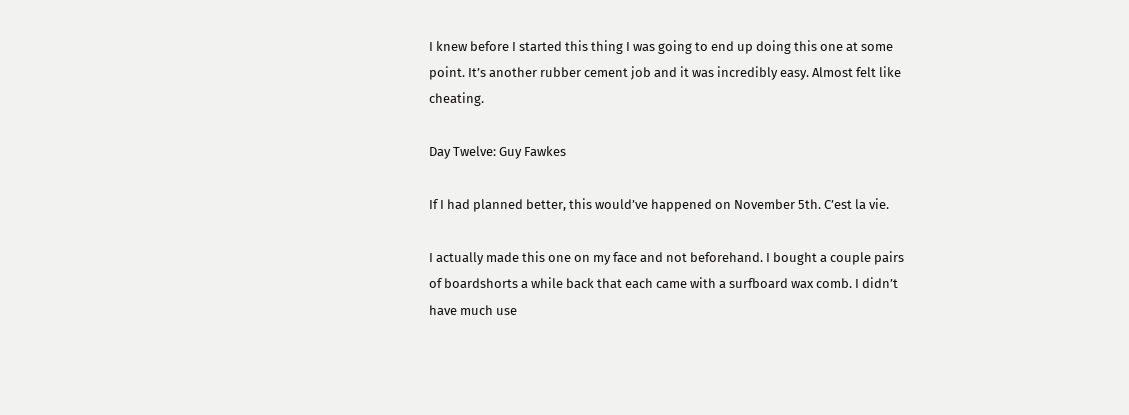I knew before I started this thing I was going to end up doing this one at some point. It’s another rubber cement job and it was incredibly easy. Almost felt like cheating.

Day Twelve: Guy Fawkes

If I had planned better, this would’ve happened on November 5th. C’est la vie.

I actually made this one on my face and not beforehand. I bought a couple pairs of boardshorts a while back that each came with a surfboard wax comb. I didn’t have much use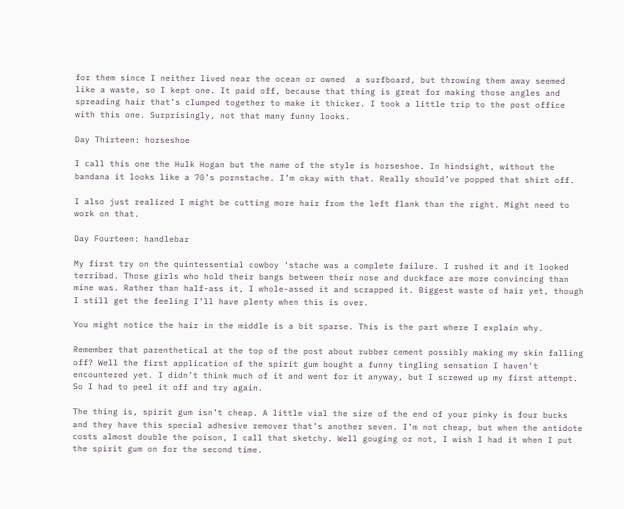for them since I neither lived near the ocean or owned  a surfboard, but throwing them away seemed like a waste, so I kept one. It paid off, because that thing is great for making those angles and spreading hair that’s clumped together to make it thicker. I took a little trip to the post office with this one. Surprisingly, not that many funny looks.

Day Thirteen: horseshoe

I call this one the Hulk Hogan but the name of the style is horseshoe. In hindsight, without the bandana it looks like a 70’s pornstache. I’m okay with that. Really should’ve popped that shirt off.

I also just realized I might be cutting more hair from the left flank than the right. Might need to work on that.

Day Fourteen: handlebar

My first try on the quintessential cowboy ‘stache was a complete failure. I rushed it and it looked terribad. Those girls who hold their bangs between their nose and duckface are more convincing than mine was. Rather than half-ass it, I whole-assed it and scrapped it. Biggest waste of hair yet, though I still get the feeling I’ll have plenty when this is over.

You might notice the hair in the middle is a bit sparse. This is the part where I explain why.

Remember that parenthetical at the top of the post about rubber cement possibly making my skin falling off? Well the first application of the spirit gum bought a funny tingling sensation I haven’t encountered yet. I didn’t think much of it and went for it anyway, but I screwed up my first attempt. So I had to peel it off and try again.

The thing is, spirit gum isn’t cheap. A little vial the size of the end of your pinky is four bucks and they have this special adhesive remover that’s another seven. I’m not cheap, but when the antidote costs almost double the poison, I call that sketchy. Well gouging or not, I wish I had it when I put the spirit gum on for the second time.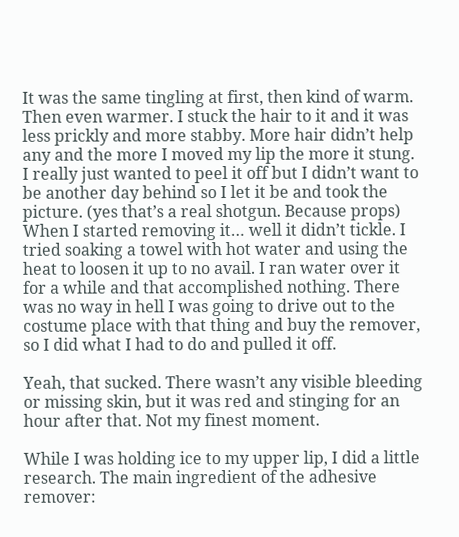It was the same tingling at first, then kind of warm. Then even warmer. I stuck the hair to it and it was less prickly and more stabby. More hair didn’t help any and the more I moved my lip the more it stung. I really just wanted to peel it off but I didn’t want to be another day behind so I let it be and took the picture. (yes that’s a real shotgun. Because props) When I started removing it… well it didn’t tickle. I tried soaking a towel with hot water and using the heat to loosen it up to no avail. I ran water over it for a while and that accomplished nothing. There was no way in hell I was going to drive out to the costume place with that thing and buy the remover, so I did what I had to do and pulled it off.

Yeah, that sucked. There wasn’t any visible bleeding or missing skin, but it was red and stinging for an hour after that. Not my finest moment.

While I was holding ice to my upper lip, I did a little research. The main ingredient of the adhesive remover: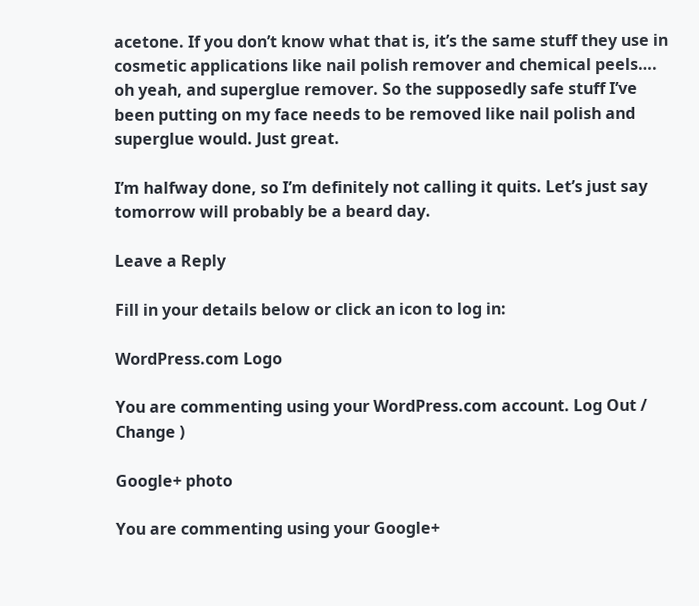acetone. If you don’t know what that is, it’s the same stuff they use in cosmetic applications like nail polish remover and chemical peels…. oh yeah, and superglue remover. So the supposedly safe stuff I’ve been putting on my face needs to be removed like nail polish and superglue would. Just great.

I’m halfway done, so I’m definitely not calling it quits. Let’s just say tomorrow will probably be a beard day.

Leave a Reply

Fill in your details below or click an icon to log in:

WordPress.com Logo

You are commenting using your WordPress.com account. Log Out /  Change )

Google+ photo

You are commenting using your Google+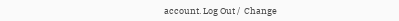account. Log Out /  Change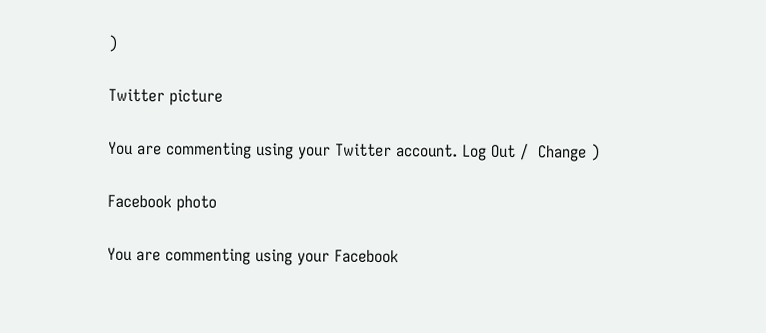)

Twitter picture

You are commenting using your Twitter account. Log Out /  Change )

Facebook photo

You are commenting using your Facebook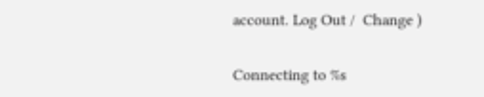account. Log Out /  Change )

Connecting to %s